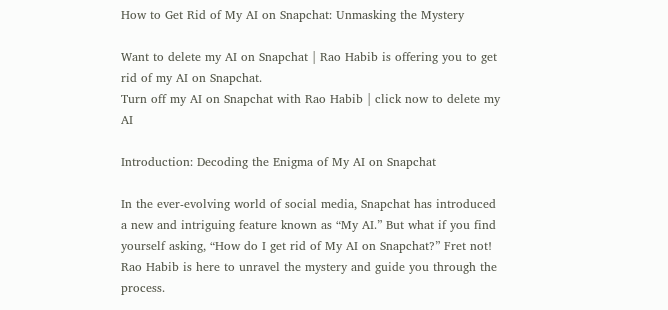How to Get Rid of My AI on Snapchat: Unmasking the Mystery

Want to delete my AI on Snapchat | Rao Habib is offering you to get rid of my AI on Snapchat.
Turn off my AI on Snapchat with Rao Habib | click now to delete my AI

Introduction: Decoding the Enigma of My AI on Snapchat

In the ever-evolving world of social media, Snapchat has introduced a new and intriguing feature known as “My AI.” But what if you find yourself asking, “How do I get rid of My AI on Snapchat?” Fret not! Rao Habib is here to unravel the mystery and guide you through the process.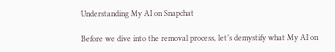Understanding My AI on Snapchat

Before we dive into the removal process, let’s demystify what My AI on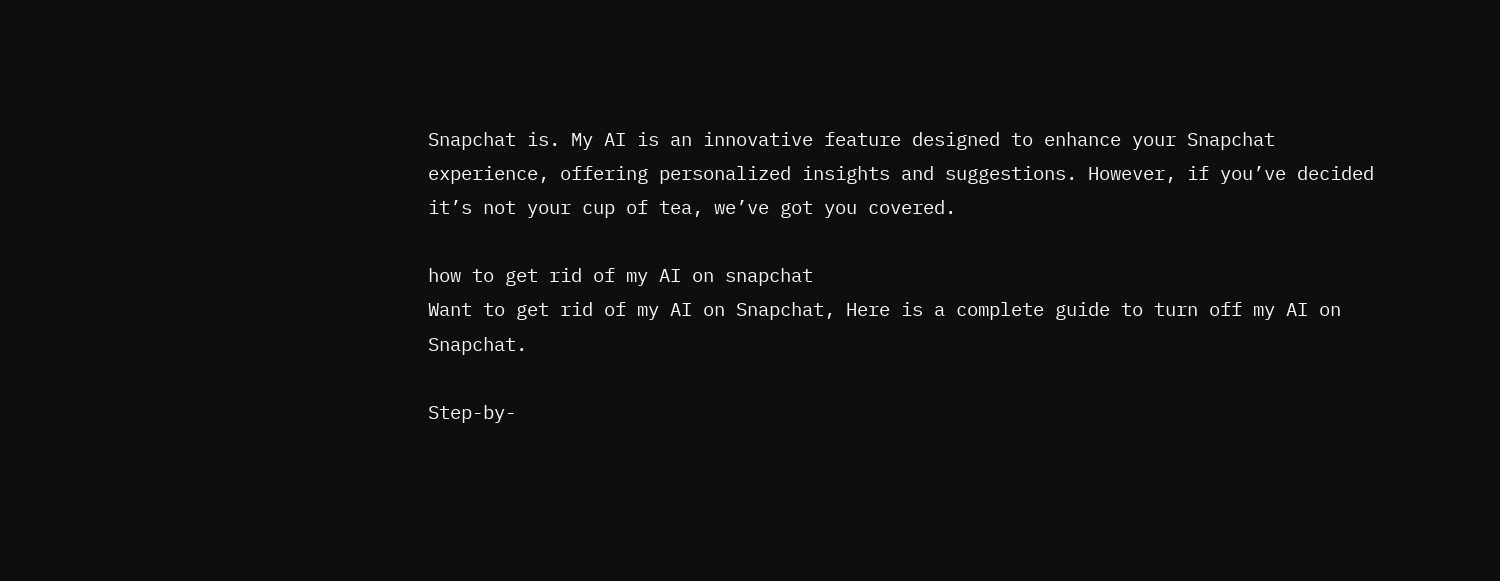Snapchat is. My AI is an innovative feature designed to enhance your Snapchat experience, offering personalized insights and suggestions. However, if you’ve decided it’s not your cup of tea, we’ve got you covered.

how to get rid of my AI on snapchat
Want to get rid of my AI on Snapchat, Here is a complete guide to turn off my AI on Snapchat.

Step-by-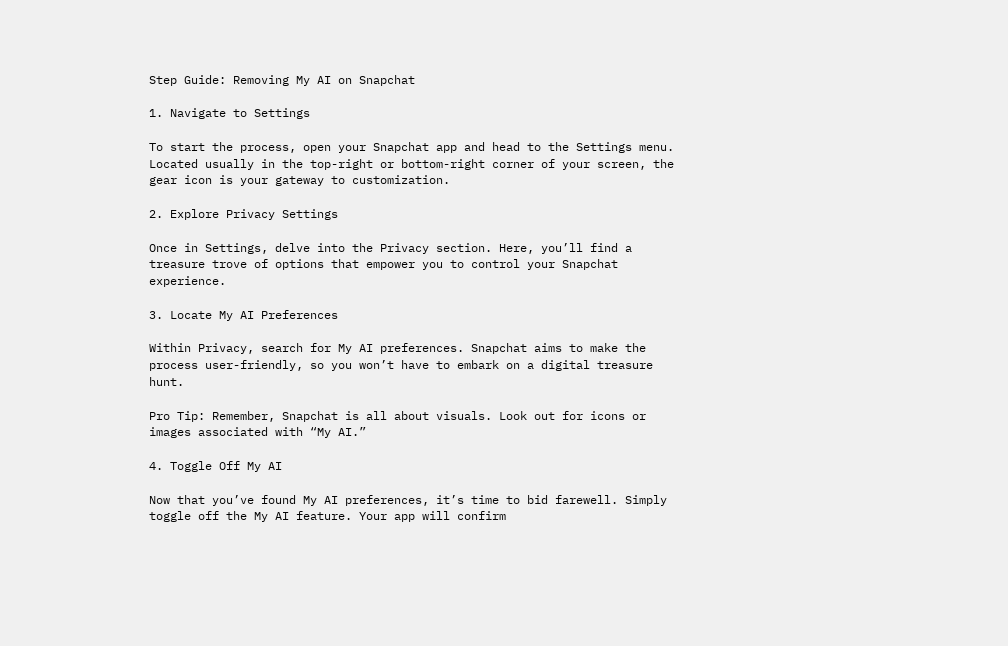Step Guide: Removing My AI on Snapchat

1. Navigate to Settings

To start the process, open your Snapchat app and head to the Settings menu. Located usually in the top-right or bottom-right corner of your screen, the gear icon is your gateway to customization.

2. Explore Privacy Settings

Once in Settings, delve into the Privacy section. Here, you’ll find a treasure trove of options that empower you to control your Snapchat experience.

3. Locate My AI Preferences

Within Privacy, search for My AI preferences. Snapchat aims to make the process user-friendly, so you won’t have to embark on a digital treasure hunt.

Pro Tip: Remember, Snapchat is all about visuals. Look out for icons or images associated with “My AI.”

4. Toggle Off My AI

Now that you’ve found My AI preferences, it’s time to bid farewell. Simply toggle off the My AI feature. Your app will confirm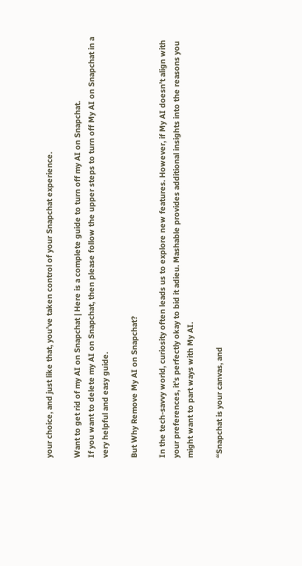your choice, and just like that, you’ve taken control of your Snapchat experience.

Want to get rid of my AI on Snapchat | Here is a complete guide to turn off my AI on Snapchat.
If you want to delete my AI on Snapchat, then please follow the upper steps to turn off My AI on Snapchat in a very helpful and easy guide.

But Why Remove My AI on Snapchat?

In the tech-savvy world, curiosity often leads us to explore new features. However, if My AI doesn’t align with your preferences, it’s perfectly okay to bid it adieu. Mashable provides additional insights into the reasons you might want to part ways with My AI.

“Snapchat is your canvas, and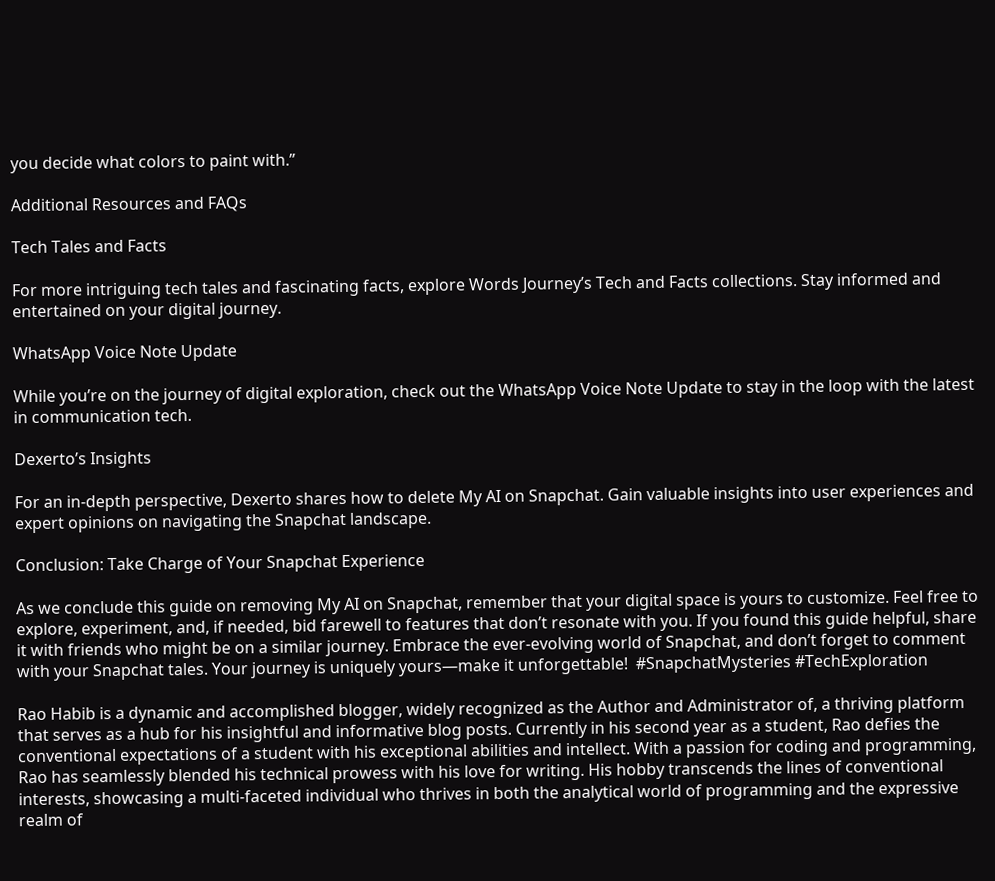you decide what colors to paint with.”

Additional Resources and FAQs

Tech Tales and Facts

For more intriguing tech tales and fascinating facts, explore Words Journey’s Tech and Facts collections. Stay informed and entertained on your digital journey.

WhatsApp Voice Note Update

While you’re on the journey of digital exploration, check out the WhatsApp Voice Note Update to stay in the loop with the latest in communication tech.

Dexerto’s Insights

For an in-depth perspective, Dexerto shares how to delete My AI on Snapchat. Gain valuable insights into user experiences and expert opinions on navigating the Snapchat landscape.

Conclusion: Take Charge of Your Snapchat Experience

As we conclude this guide on removing My AI on Snapchat, remember that your digital space is yours to customize. Feel free to explore, experiment, and, if needed, bid farewell to features that don’t resonate with you. If you found this guide helpful, share it with friends who might be on a similar journey. Embrace the ever-evolving world of Snapchat, and don’t forget to comment with your Snapchat tales. Your journey is uniquely yours—make it unforgettable!  #SnapchatMysteries #TechExploration

Rao Habib is a dynamic and accomplished blogger, widely recognized as the Author and Administrator of, a thriving platform that serves as a hub for his insightful and informative blog posts. Currently in his second year as a student, Rao defies the conventional expectations of a student with his exceptional abilities and intellect. With a passion for coding and programming, Rao has seamlessly blended his technical prowess with his love for writing. His hobby transcends the lines of conventional interests, showcasing a multi-faceted individual who thrives in both the analytical world of programming and the expressive realm of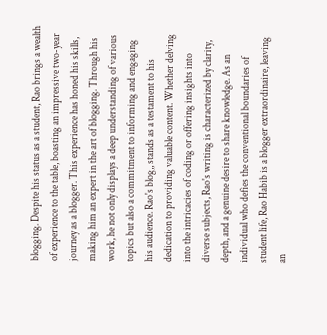blogging. Despite his status as a student, Rao brings a wealth of experience to the table, boasting an impressive two-year journey as a blogger. This experience has honed his skills, making him an expert in the art of blogging. Through his work, he not only displays a deep understanding of various topics but also a commitment to informing and engaging his audience. Rao's blog,, stands as a testament to his dedication to providing valuable content. Whether delving into the intricacies of coding or offering insights into diverse subjects, Rao's writing is characterized by clarity, depth, and a genuine desire to share knowledge. As an individual who defies the conventional boundaries of student life, Rao Habib is a blogger extraordinaire, leaving an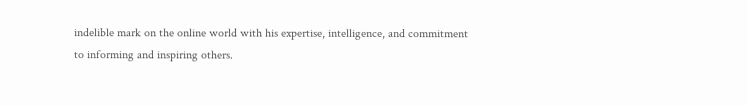indelible mark on the online world with his expertise, intelligence, and commitment to informing and inspiring others.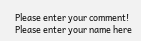Please enter your comment!
Please enter your name here